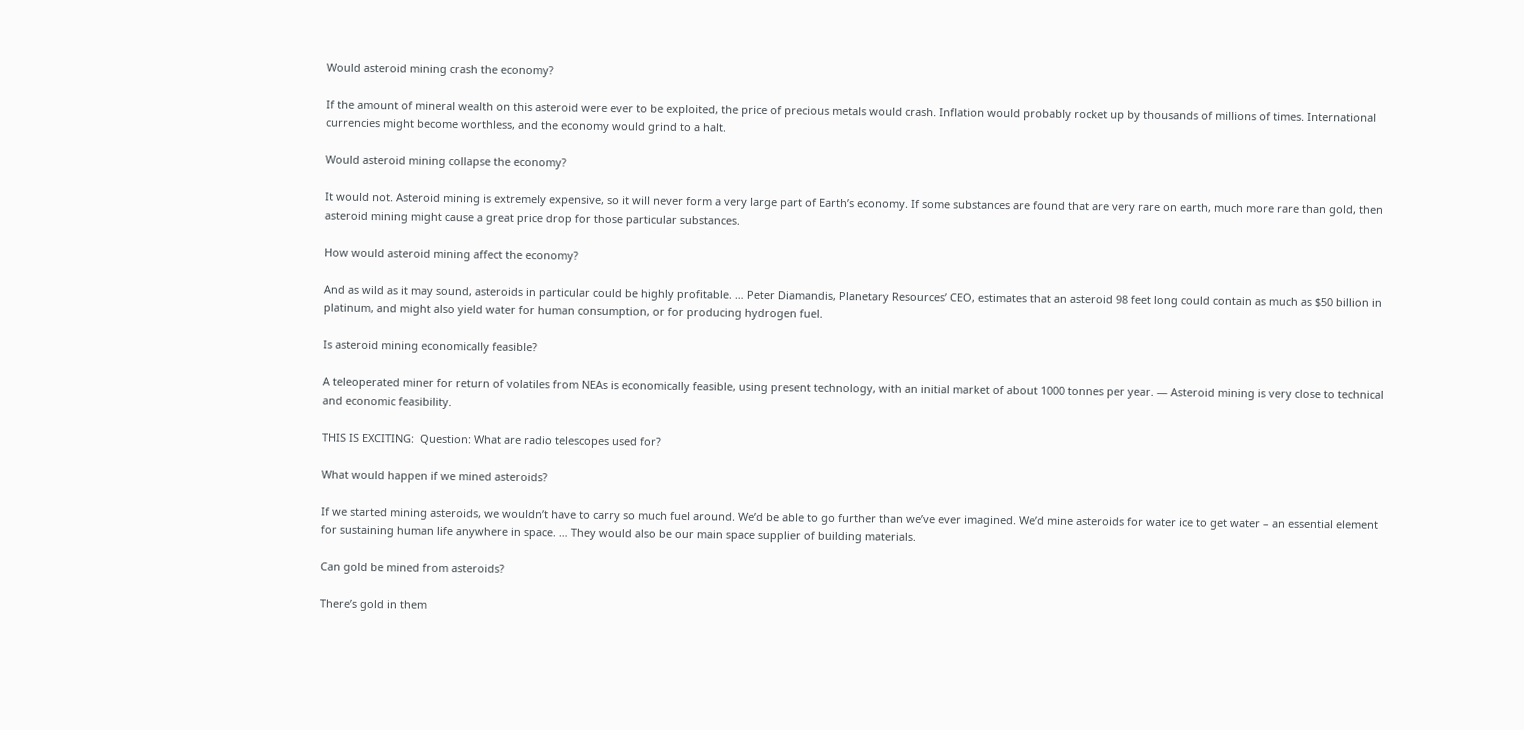Would asteroid mining crash the economy?

If the amount of mineral wealth on this asteroid were ever to be exploited, the price of precious metals would crash. Inflation would probably rocket up by thousands of millions of times. International currencies might become worthless, and the economy would grind to a halt.

Would asteroid mining collapse the economy?

It would not. Asteroid mining is extremely expensive, so it will never form a very large part of Earth’s economy. If some substances are found that are very rare on earth, much more rare than gold, then asteroid mining might cause a great price drop for those particular substances.

How would asteroid mining affect the economy?

And as wild as it may sound, asteroids in particular could be highly profitable. … Peter Diamandis, Planetary Resources’ CEO, estimates that an asteroid 98 feet long could contain as much as $50 billion in platinum, and might also yield water for human consumption, or for producing hydrogen fuel.

Is asteroid mining economically feasible?

A teleoperated miner for return of volatiles from NEAs is economically feasible, using present technology, with an initial market of about 1000 tonnes per year. — Asteroid mining is very close to technical and economic feasibility.

THIS IS EXCITING:  Question: What are radio telescopes used for?

What would happen if we mined asteroids?

If we started mining asteroids, we wouldn’t have to carry so much fuel around. We’d be able to go further than we’ve ever imagined. We’d mine asteroids for water ice to get water – an essential element for sustaining human life anywhere in space. … They would also be our main space supplier of building materials.

Can gold be mined from asteroids?

There’s gold in them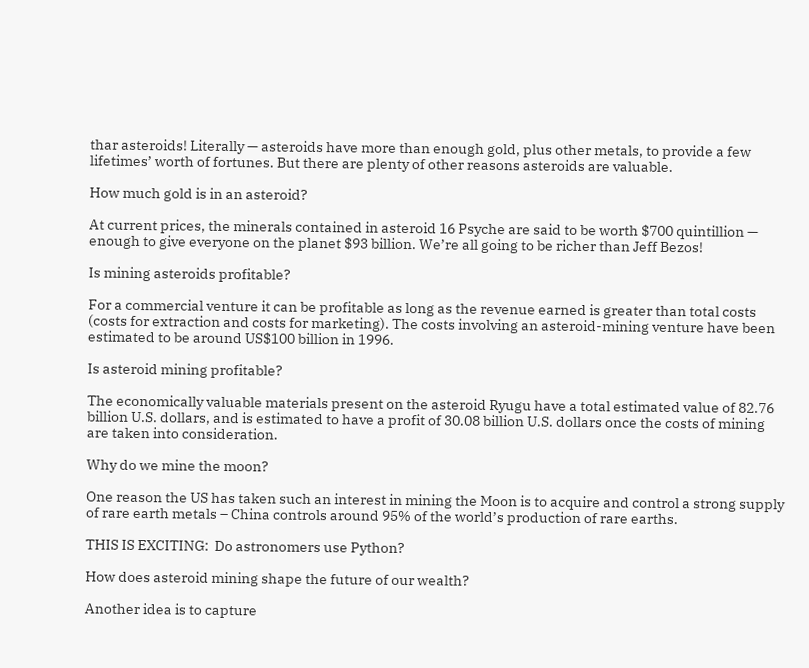thar asteroids! Literally — asteroids have more than enough gold, plus other metals, to provide a few lifetimes’ worth of fortunes. But there are plenty of other reasons asteroids are valuable.

How much gold is in an asteroid?

At current prices, the minerals contained in asteroid 16 Psyche are said to be worth $700 quintillion — enough to give everyone on the planet $93 billion. We’re all going to be richer than Jeff Bezos!

Is mining asteroids profitable?

For a commercial venture it can be profitable as long as the revenue earned is greater than total costs (costs for extraction and costs for marketing). The costs involving an asteroid-mining venture have been estimated to be around US$100 billion in 1996.

Is asteroid mining profitable?

The economically valuable materials present on the asteroid Ryugu have a total estimated value of 82.76 billion U.S. dollars, and is estimated to have a profit of 30.08 billion U.S. dollars once the costs of mining are taken into consideration.

Why do we mine the moon?

One reason the US has taken such an interest in mining the Moon is to acquire and control a strong supply of rare earth metals – China controls around 95% of the world’s production of rare earths.

THIS IS EXCITING:  Do astronomers use Python?

How does asteroid mining shape the future of our wealth?

Another idea is to capture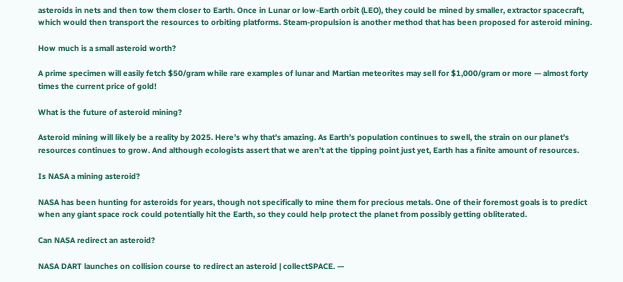asteroids in nets and then tow them closer to Earth. Once in Lunar or low-Earth orbit (LEO), they could be mined by smaller, extractor spacecraft, which would then transport the resources to orbiting platforms. Steam-propulsion is another method that has been proposed for asteroid mining.

How much is a small asteroid worth?

A prime specimen will easily fetch $50/gram while rare examples of lunar and Martian meteorites may sell for $1,000/gram or more — almost forty times the current price of gold!

What is the future of asteroid mining?

Asteroid mining will likely be a reality by 2025. Here’s why that’s amazing. As Earth’s population continues to swell, the strain on our planet’s resources continues to grow. And although ecologists assert that we aren’t at the tipping point just yet, Earth has a finite amount of resources.

Is NASA a mining asteroid?

NASA has been hunting for asteroids for years, though not specifically to mine them for precious metals. One of their foremost goals is to predict when any giant space rock could potentially hit the Earth, so they could help protect the planet from possibly getting obliterated.

Can NASA redirect an asteroid?

NASA DART launches on collision course to redirect an asteroid | collectSPACE. —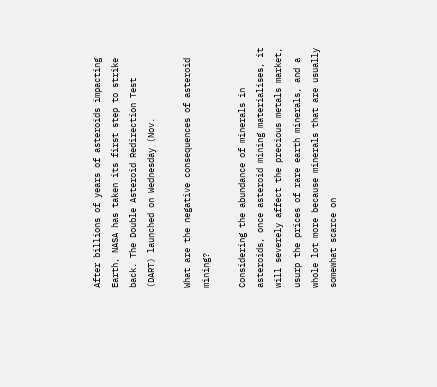After billions of years of asteroids impacting Earth, NASA has taken its first step to strike back. The Double Asteroid Redirection Test (DART) launched on Wednesday (Nov.

What are the negative consequences of asteroid mining?

Considering the abundance of minerals in asteroids, once asteroid mining materialises, it will severely affect the precious metals market, usurp the prices of rare earth minerals, and a whole lot more because minerals that are usually somewhat scarce on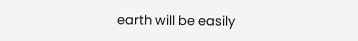earth will be easily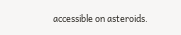accessible on asteroids.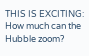THIS IS EXCITING:  How much can the Hubble zoom?